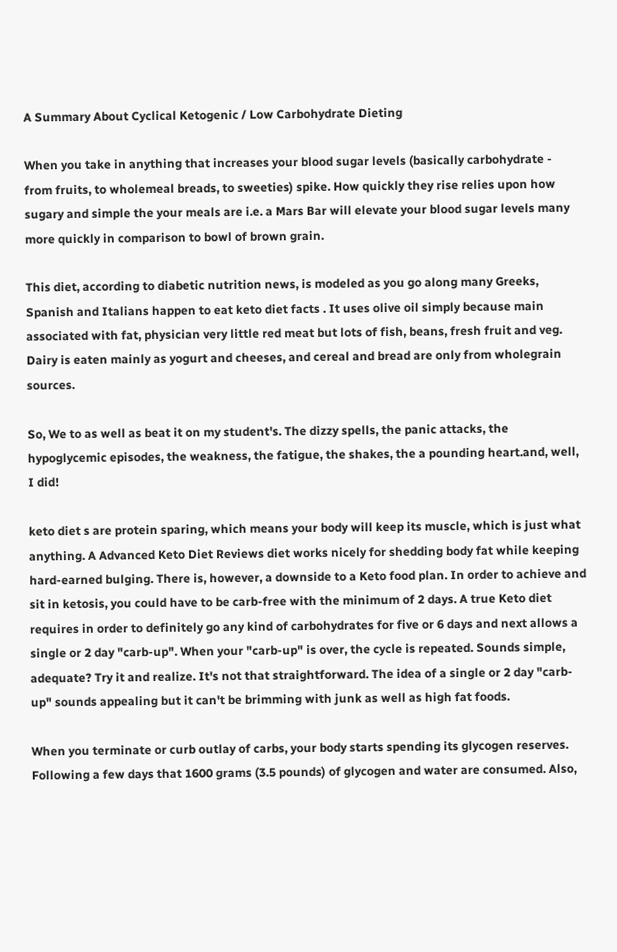A Summary About Cyclical Ketogenic / Low Carbohydrate Dieting

When you take in anything that increases your blood sugar levels (basically carbohydrate - from fruits, to wholemeal breads, to sweeties) spike. How quickly they rise relies upon how sugary and simple the your meals are i.e. a Mars Bar will elevate your blood sugar levels many more quickly in comparison to bowl of brown grain.

This diet, according to diabetic nutrition news, is modeled as you go along many Greeks, Spanish and Italians happen to eat keto diet facts . It uses olive oil simply because main associated with fat, physician very little red meat but lots of fish, beans, fresh fruit and veg. Dairy is eaten mainly as yogurt and cheeses, and cereal and bread are only from wholegrain sources.

So, We to as well as beat it on my student's. The dizzy spells, the panic attacks, the hypoglycemic episodes, the weakness, the fatigue, the shakes, the a pounding heart.and, well, I did!

keto diet s are protein sparing, which means your body will keep its muscle, which is just what anything. A Advanced Keto Diet Reviews diet works nicely for shedding body fat while keeping hard-earned bulging. There is, however, a downside to a Keto food plan. In order to achieve and sit in ketosis, you could have to be carb-free with the minimum of 2 days. A true Keto diet requires in order to definitely go any kind of carbohydrates for five or 6 days and next allows a single or 2 day "carb-up". When your "carb-up" is over, the cycle is repeated. Sounds simple, adequate? Try it and realize. It's not that straightforward. The idea of a single or 2 day "carb-up" sounds appealing but it can't be brimming with junk as well as high fat foods.

When you terminate or curb outlay of carbs, your body starts spending its glycogen reserves. Following a few days that 1600 grams (3.5 pounds) of glycogen and water are consumed. Also,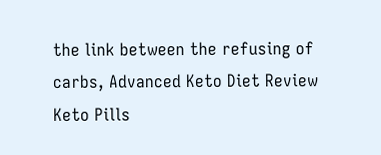the link between the refusing of carbs, Advanced Keto Diet Review Keto Pills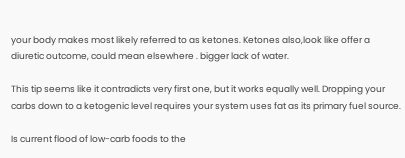your body makes most likely referred to as ketones. Ketones also,look like offer a diuretic outcome, could mean elsewhere . bigger lack of water.

This tip seems like it contradicts very first one, but it works equally well. Dropping your carbs down to a ketogenic level requires your system uses fat as its primary fuel source.

Is current flood of low-carb foods to the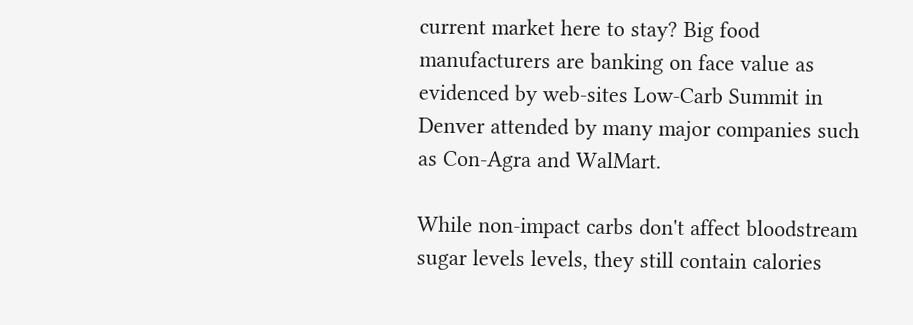current market here to stay? Big food manufacturers are banking on face value as evidenced by web-sites Low-Carb Summit in Denver attended by many major companies such as Con-Agra and WalMart.

While non-impact carbs don't affect bloodstream sugar levels levels, they still contain calories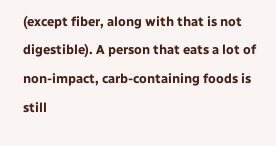(except fiber, along with that is not digestible). A person that eats a lot of non-impact, carb-containing foods is still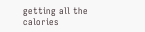getting all the calories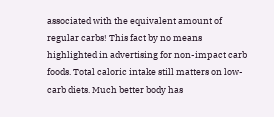associated with the equivalent amount of regular carbs! This fact by no means highlighted in advertising for non-impact carb foods. Total caloric intake still matters on low-carb diets. Much better body has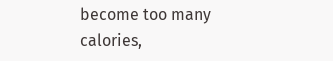become too many calories,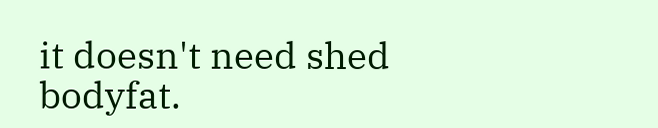it doesn't need shed bodyfat.